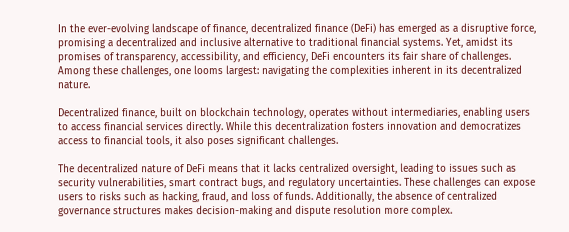In the ever-evolving landscape of finance, decentralized finance (DeFi) has emerged as a disruptive force, promising a decentralized and inclusive alternative to traditional financial systems. Yet, amidst its promises of transparency, accessibility, and efficiency, DeFi encounters its fair share of challenges. Among these challenges, one looms largest: navigating the complexities inherent in its decentralized nature.

Decentralized finance, built on blockchain technology, operates without intermediaries, enabling users to access financial services directly. While this decentralization fosters innovation and democratizes access to financial tools, it also poses significant challenges.

The decentralized nature of DeFi means that it lacks centralized oversight, leading to issues such as security vulnerabilities, smart contract bugs, and regulatory uncertainties. These challenges can expose users to risks such as hacking, fraud, and loss of funds. Additionally, the absence of centralized governance structures makes decision-making and dispute resolution more complex.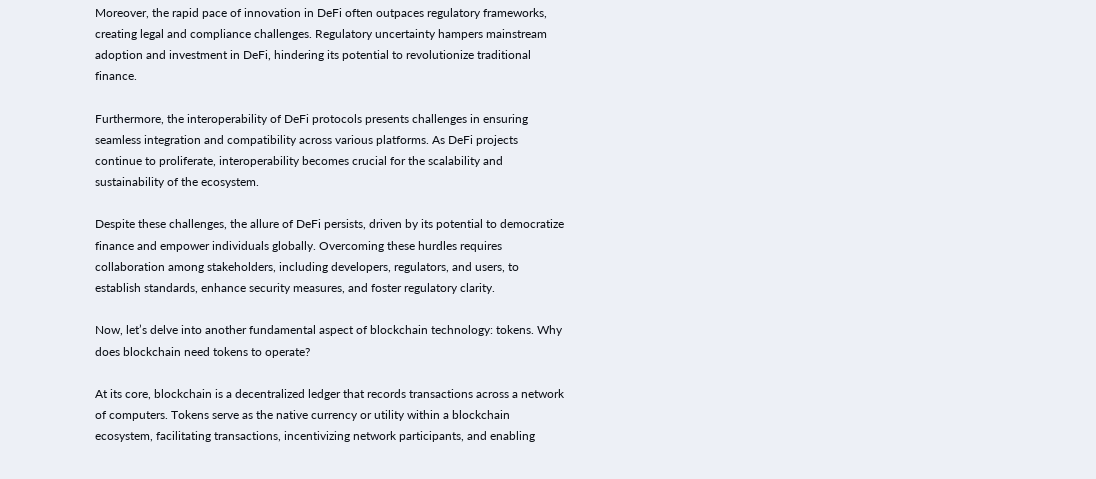Moreover, the rapid pace of innovation in DeFi often outpaces regulatory frameworks, creating legal and compliance challenges. Regulatory uncertainty hampers mainstream adoption and investment in DeFi, hindering its potential to revolutionize traditional finance.

Furthermore, the interoperability of DeFi protocols presents challenges in ensuring seamless integration and compatibility across various platforms. As DeFi projects continue to proliferate, interoperability becomes crucial for the scalability and sustainability of the ecosystem.

Despite these challenges, the allure of DeFi persists, driven by its potential to democratize finance and empower individuals globally. Overcoming these hurdles requires collaboration among stakeholders, including developers, regulators, and users, to establish standards, enhance security measures, and foster regulatory clarity.

Now, let’s delve into another fundamental aspect of blockchain technology: tokens. Why does blockchain need tokens to operate?

At its core, blockchain is a decentralized ledger that records transactions across a network of computers. Tokens serve as the native currency or utility within a blockchain ecosystem, facilitating transactions, incentivizing network participants, and enabling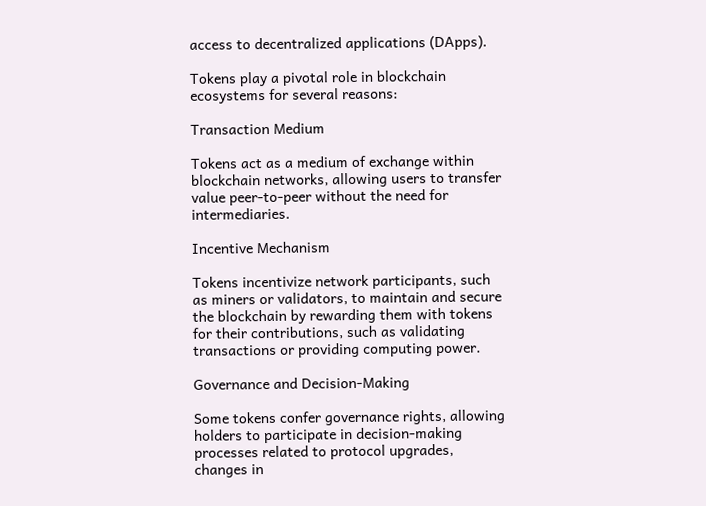access to decentralized applications (DApps).

Tokens play a pivotal role in blockchain ecosystems for several reasons:

Transaction Medium

Tokens act as a medium of exchange within blockchain networks, allowing users to transfer value peer-to-peer without the need for intermediaries.

Incentive Mechanism

Tokens incentivize network participants, such as miners or validators, to maintain and secure the blockchain by rewarding them with tokens for their contributions, such as validating transactions or providing computing power.

Governance and Decision-Making

Some tokens confer governance rights, allowing holders to participate in decision-making processes related to protocol upgrades, changes in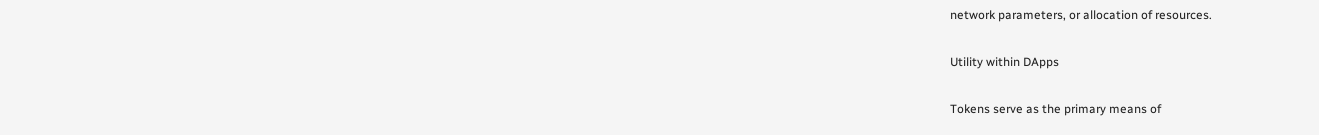network parameters, or allocation of resources.

Utility within DApps

Tokens serve as the primary means of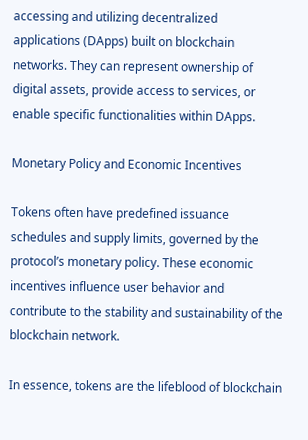accessing and utilizing decentralized applications (DApps) built on blockchain networks. They can represent ownership of digital assets, provide access to services, or enable specific functionalities within DApps.

Monetary Policy and Economic Incentives

Tokens often have predefined issuance schedules and supply limits, governed by the protocol’s monetary policy. These economic incentives influence user behavior and contribute to the stability and sustainability of the blockchain network.

In essence, tokens are the lifeblood of blockchain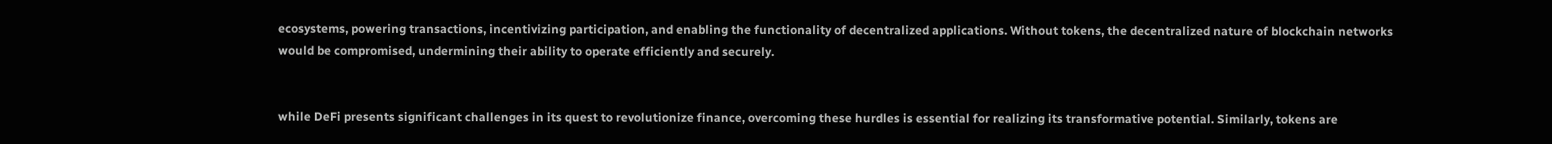ecosystems, powering transactions, incentivizing participation, and enabling the functionality of decentralized applications. Without tokens, the decentralized nature of blockchain networks would be compromised, undermining their ability to operate efficiently and securely.


while DeFi presents significant challenges in its quest to revolutionize finance, overcoming these hurdles is essential for realizing its transformative potential. Similarly, tokens are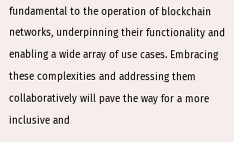fundamental to the operation of blockchain networks, underpinning their functionality and enabling a wide array of use cases. Embracing these complexities and addressing them collaboratively will pave the way for a more inclusive and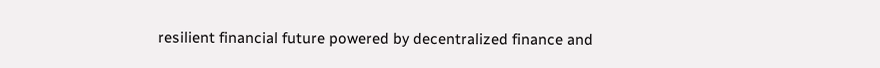resilient financial future powered by decentralized finance and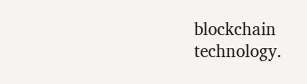blockchain technology.